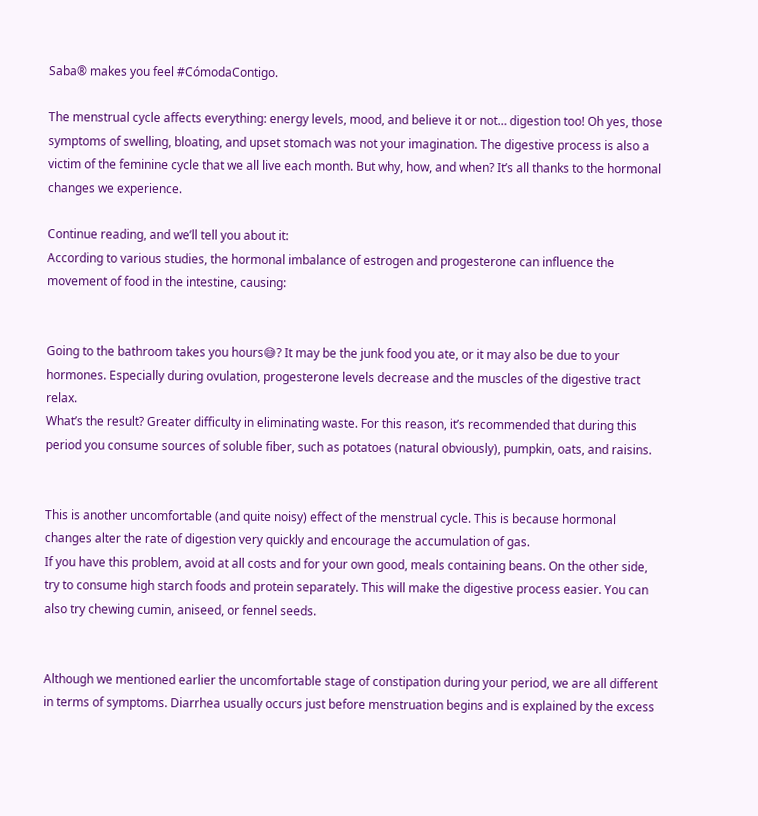Saba® makes you feel #CómodaContigo.

The menstrual cycle affects everything: energy levels, mood, and believe it or not… digestion too! Oh yes, those symptoms of swelling, bloating, and upset stomach was not your imagination. The digestive process is also a victim of the feminine cycle that we all live each month. But why, how, and when? It’s all thanks to the hormonal changes we experience.

Continue reading, and we’ll tell you about it:
According to various studies, the hormonal imbalance of estrogen and progesterone can influence the movement of food in the intestine, causing:


Going to the bathroom takes you hours😅? It may be the junk food you ate, or it may also be due to your hormones. Especially during ovulation, progesterone levels decrease and the muscles of the digestive tract relax.
What’s the result? Greater difficulty in eliminating waste. For this reason, it’s recommended that during this period you consume sources of soluble fiber, such as potatoes (natural obviously), pumpkin, oats, and raisins.


This is another uncomfortable (and quite noisy) effect of the menstrual cycle. This is because hormonal changes alter the rate of digestion very quickly and encourage the accumulation of gas.
If you have this problem, avoid at all costs and for your own good, meals containing beans. On the other side, try to consume high starch foods and protein separately. This will make the digestive process easier. You can also try chewing cumin, aniseed, or fennel seeds.


Although we mentioned earlier the uncomfortable stage of constipation during your period, we are all different in terms of symptoms. Diarrhea usually occurs just before menstruation begins and is explained by the excess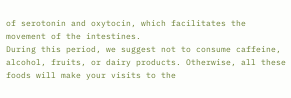of serotonin and oxytocin, which facilitates the movement of the intestines.
During this period, we suggest not to consume caffeine, alcohol, fruits, or dairy products. Otherwise, all these foods will make your visits to the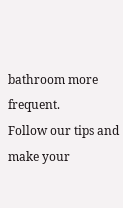bathroom more frequent.
Follow our tips and make your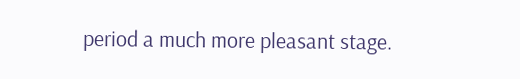period a much more pleasant stage.